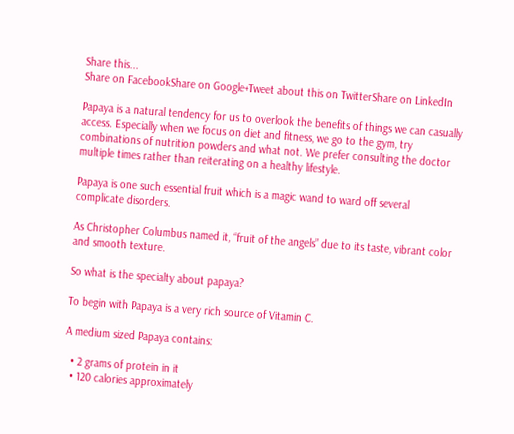Share this...
Share on FacebookShare on Google+Tweet about this on TwitterShare on LinkedIn

Papaya is a natural tendency for us to overlook the benefits of things we can casually access. Especially when we focus on diet and fitness, we go to the gym, try combinations of nutrition powders and what not. We prefer consulting the doctor multiple times rather than reiterating on a healthy lifestyle.

Papaya is one such essential fruit which is a magic wand to ward off several complicate disorders.

As Christopher Columbus named it, “fruit of the angels” due to its taste, vibrant color and smooth texture.

So what is the specialty about papaya?

To begin with Papaya is a very rich source of Vitamin C.

A medium sized Papaya contains:

  • 2 grams of protein in it
  • 120 calories approximately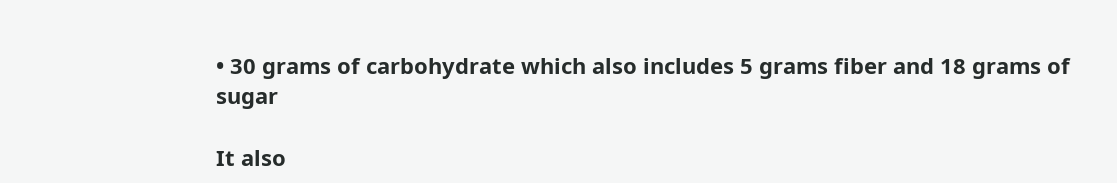• 30 grams of carbohydrate which also includes 5 grams fiber and 18 grams of sugar

It also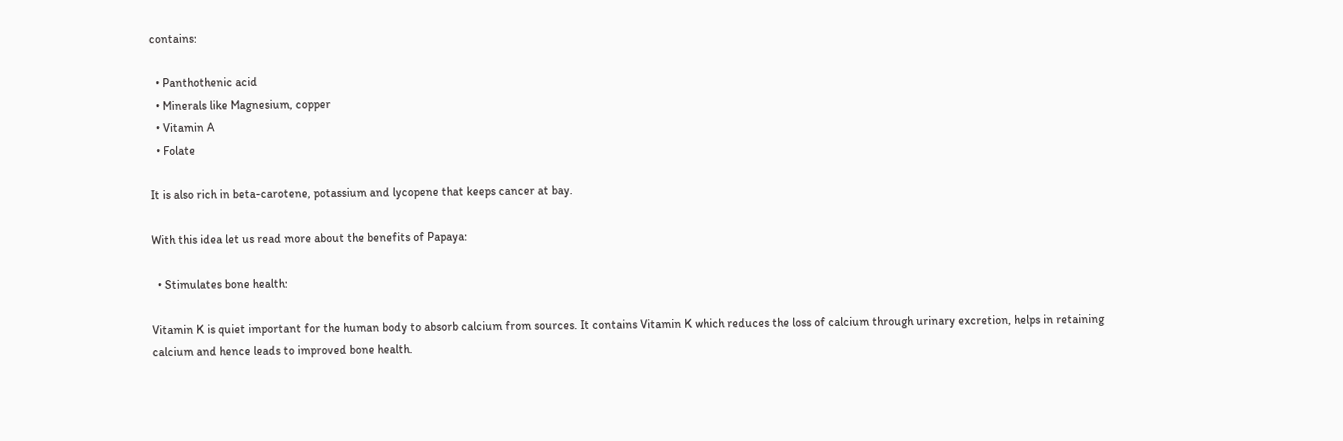contains:

  • Panthothenic acid
  • Minerals like Magnesium, copper
  • Vitamin A
  • Folate

It is also rich in beta-carotene, potassium and lycopene that keeps cancer at bay.

With this idea let us read more about the benefits of Papaya:

  • Stimulates bone health:

Vitamin K is quiet important for the human body to absorb calcium from sources. It contains Vitamin K which reduces the loss of calcium through urinary excretion, helps in retaining calcium and hence leads to improved bone health.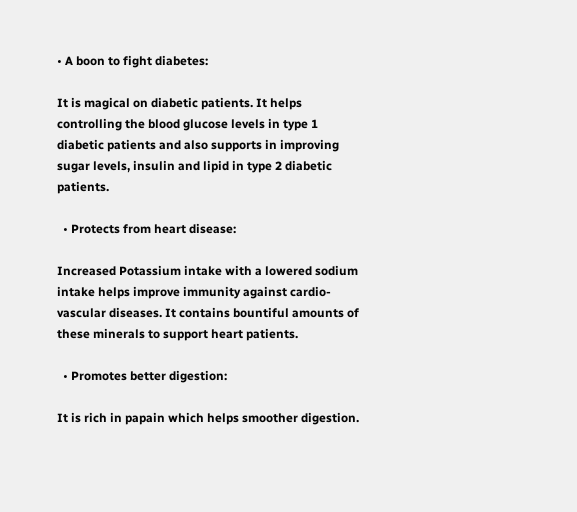• A boon to fight diabetes:

It is magical on diabetic patients. It helps controlling the blood glucose levels in type 1 diabetic patients and also supports in improving sugar levels, insulin and lipid in type 2 diabetic patients.

  • Protects from heart disease:

Increased Potassium intake with a lowered sodium intake helps improve immunity against cardio-vascular diseases. It contains bountiful amounts of these minerals to support heart patients.

  • Promotes better digestion:

It is rich in papain which helps smoother digestion.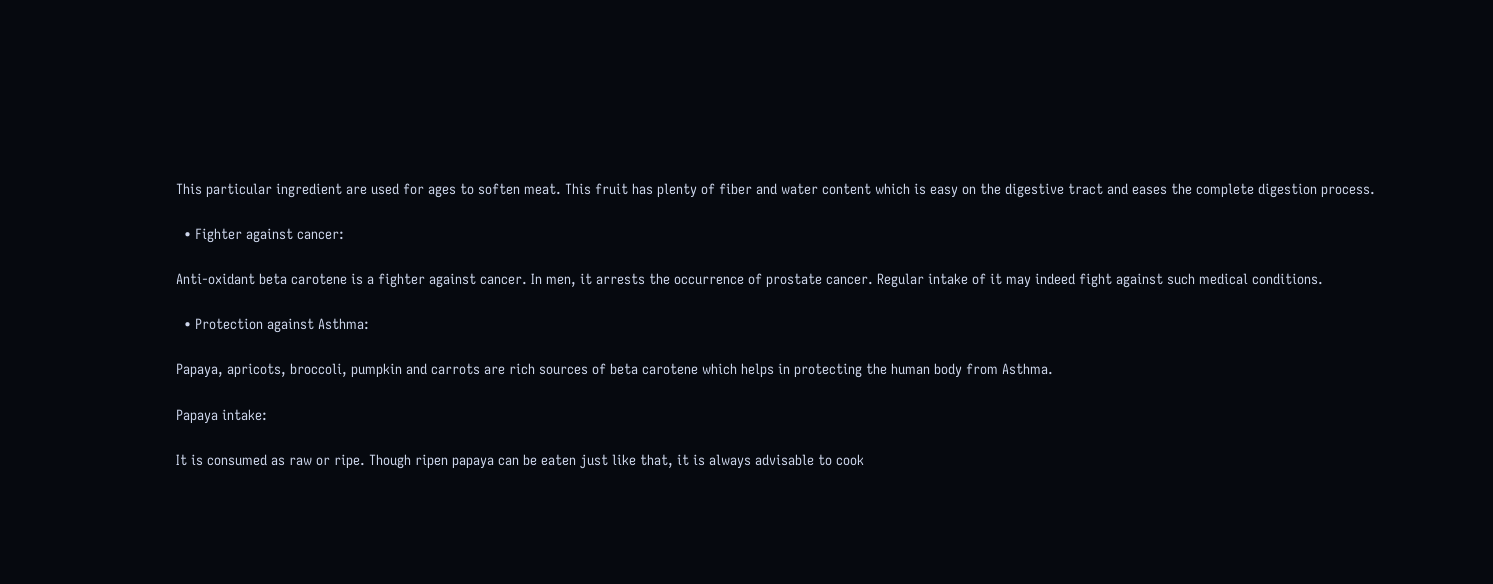This particular ingredient are used for ages to soften meat. This fruit has plenty of fiber and water content which is easy on the digestive tract and eases the complete digestion process.

  • Fighter against cancer:

Anti-oxidant beta carotene is a fighter against cancer. In men, it arrests the occurrence of prostate cancer. Regular intake of it may indeed fight against such medical conditions.

  • Protection against Asthma:

Papaya, apricots, broccoli, pumpkin and carrots are rich sources of beta carotene which helps in protecting the human body from Asthma.

Papaya intake:

It is consumed as raw or ripe. Though ripen papaya can be eaten just like that, it is always advisable to cook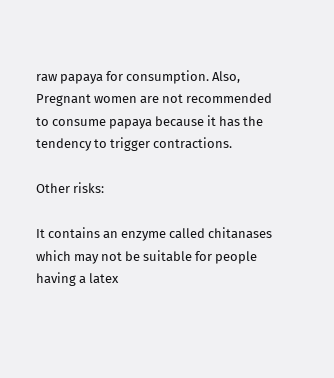raw papaya for consumption. Also, Pregnant women are not recommended to consume papaya because it has the tendency to trigger contractions.

Other risks:

It contains an enzyme called chitanases which may not be suitable for people having a latex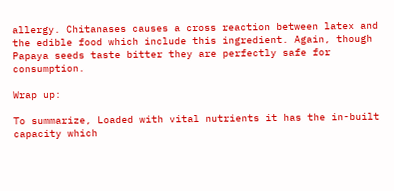allergy. Chitanases causes a cross reaction between latex and the edible food which include this ingredient. Again, though Papaya seeds taste bitter they are perfectly safe for consumption.

Wrap up:

To summarize, Loaded with vital nutrients it has the in-built capacity which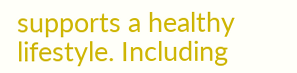supports a healthy lifestyle. Including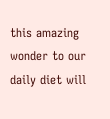this amazing wonder to our daily diet will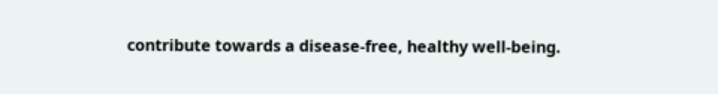contribute towards a disease-free, healthy well-being.